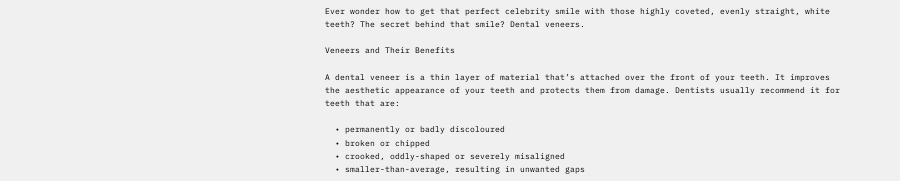Ever wonder how to get that perfect celebrity smile with those highly coveted, evenly straight, white teeth? The secret behind that smile? Dental veneers.

Veneers and Their Benefits

A dental veneer is a thin layer of material that’s attached over the front of your teeth. It improves the aesthetic appearance of your teeth and protects them from damage. Dentists usually recommend it for teeth that are:

  • permanently or badly discoloured
  • broken or chipped
  • crooked, oddly-shaped or severely misaligned
  • smaller-than-average, resulting in unwanted gaps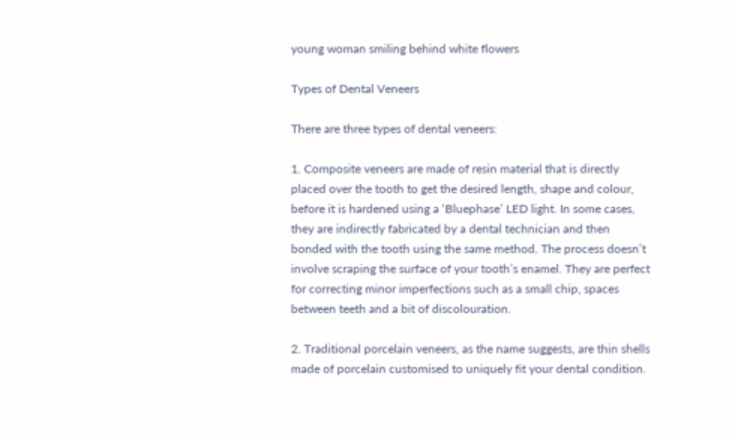young woman smiling behind white flowers

Types of Dental Veneers

There are three types of dental veneers:

1. Composite veneers are made of resin material that is directly placed over the tooth to get the desired length, shape and colour, before it is hardened using a ‘Bluephase’ LED light. In some cases, they are indirectly fabricated by a dental technician and then bonded with the tooth using the same method. The process doesn’t involve scraping the surface of your tooth’s enamel. They are perfect for correcting minor imperfections such as a small chip, spaces between teeth and a bit of discolouration.

2. Traditional porcelain veneers, as the name suggests, are thin shells made of porcelain customised to uniquely fit your dental condition.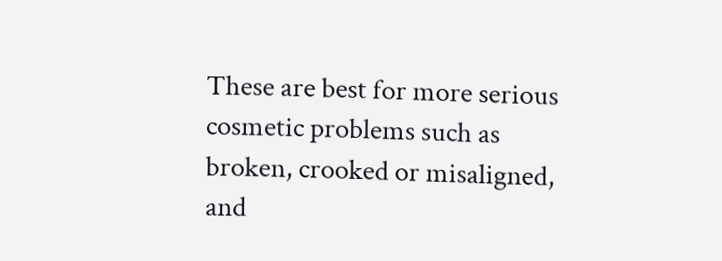These are best for more serious cosmetic problems such as broken, crooked or misaligned, and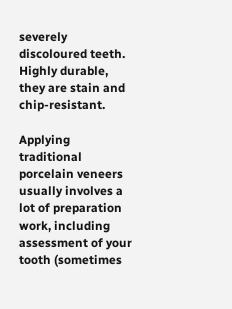severely discoloured teeth. Highly durable, they are stain and chip-resistant.

Applying traditional porcelain veneers usually involves a lot of preparation work, including assessment of your tooth (sometimes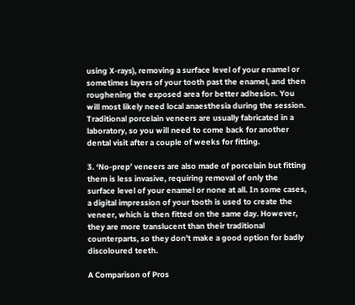using X-rays), removing a surface level of your enamel or sometimes layers of your tooth past the enamel, and then roughening the exposed area for better adhesion. You will most likely need local anaesthesia during the session. Traditional porcelain veneers are usually fabricated in a laboratory, so you will need to come back for another dental visit after a couple of weeks for fitting.

3. ‘No-prep’ veneers are also made of porcelain but fitting them is less invasive, requiring removal of only the surface level of your enamel or none at all. In some cases, a digital impression of your tooth is used to create the veneer, which is then fitted on the same day. However, they are more translucent than their traditional counterparts, so they don’t make a good option for badly discoloured teeth.

A Comparison of Pros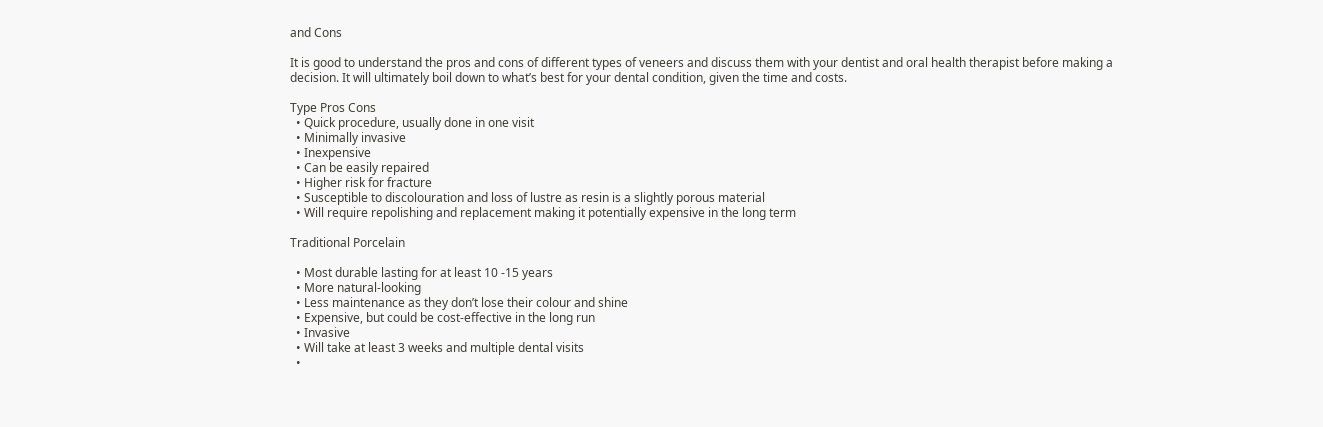and Cons

It is good to understand the pros and cons of different types of veneers and discuss them with your dentist and oral health therapist before making a decision. It will ultimately boil down to what’s best for your dental condition, given the time and costs.

Type Pros Cons
  • Quick procedure, usually done in one visit
  • Minimally invasive
  • Inexpensive
  • Can be easily repaired
  • Higher risk for fracture
  • Susceptible to discolouration and loss of lustre as resin is a slightly porous material
  • Will require repolishing and replacement making it potentially expensive in the long term

Traditional Porcelain

  • Most durable lasting for at least 10 -15 years
  • More natural-looking
  • Less maintenance as they don’t lose their colour and shine
  • Expensive, but could be cost-effective in the long run
  • Invasive
  • Will take at least 3 weeks and multiple dental visits
  •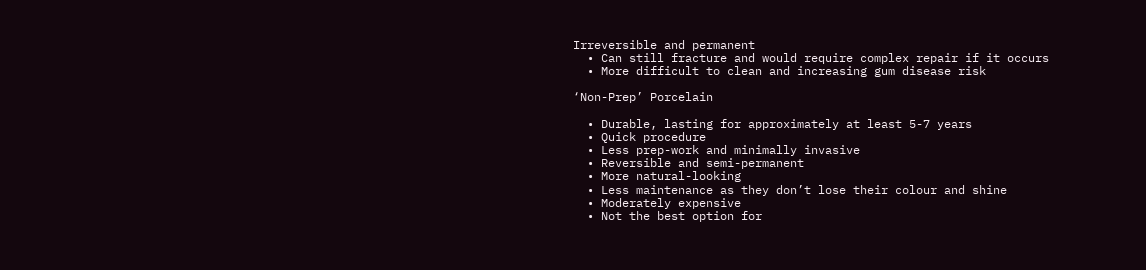Irreversible and permanent
  • Can still fracture and would require complex repair if it occurs
  • More difficult to clean and increasing gum disease risk

‘Non-Prep’ Porcelain

  • Durable, lasting for approximately at least 5-7 years
  • Quick procedure
  • Less prep-work and minimally invasive
  • Reversible and semi-permanent
  • More natural-looking
  • Less maintenance as they don’t lose their colour and shine
  • Moderately expensive
  • Not the best option for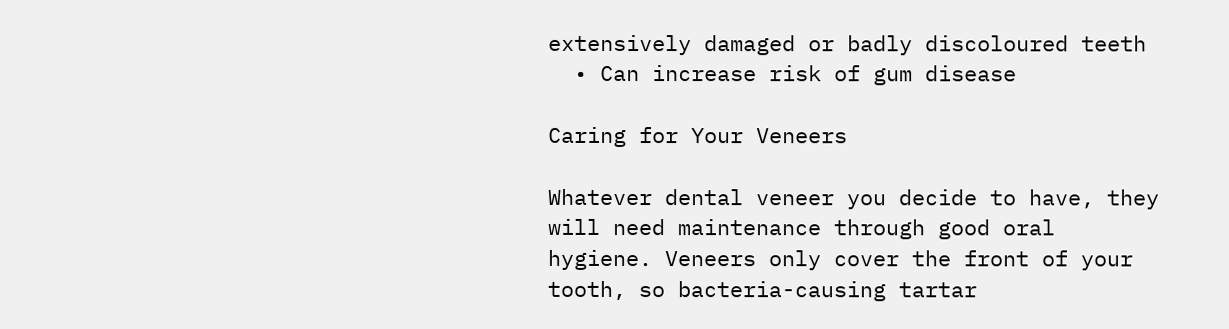extensively damaged or badly discoloured teeth
  • Can increase risk of gum disease

Caring for Your Veneers

Whatever dental veneer you decide to have, they will need maintenance through good oral hygiene. Veneers only cover the front of your tooth, so bacteria-causing tartar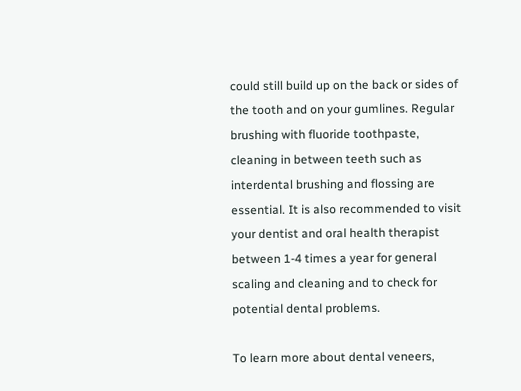could still build up on the back or sides of the tooth and on your gumlines. Regular brushing with fluoride toothpaste, cleaning in between teeth such as interdental brushing and flossing are essential. It is also recommended to visit your dentist and oral health therapist between 1-4 times a year for general scaling and cleaning and to check for potential dental problems.

To learn more about dental veneers,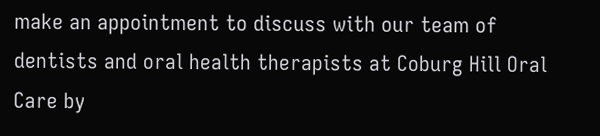make an appointment to discuss with our team of dentists and oral health therapists at Coburg Hill Oral Care by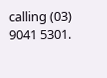calling (03) 9041 5301.